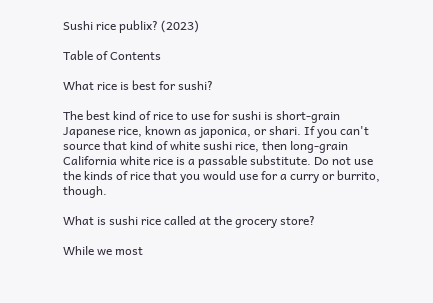Sushi rice publix? (2023)

Table of Contents

What rice is best for sushi?

The best kind of rice to use for sushi is short-grain Japanese rice, known as japonica, or shari. If you can't source that kind of white sushi rice, then long-grain California white rice is a passable substitute. Do not use the kinds of rice that you would use for a curry or burrito, though.

What is sushi rice called at the grocery store?

While we most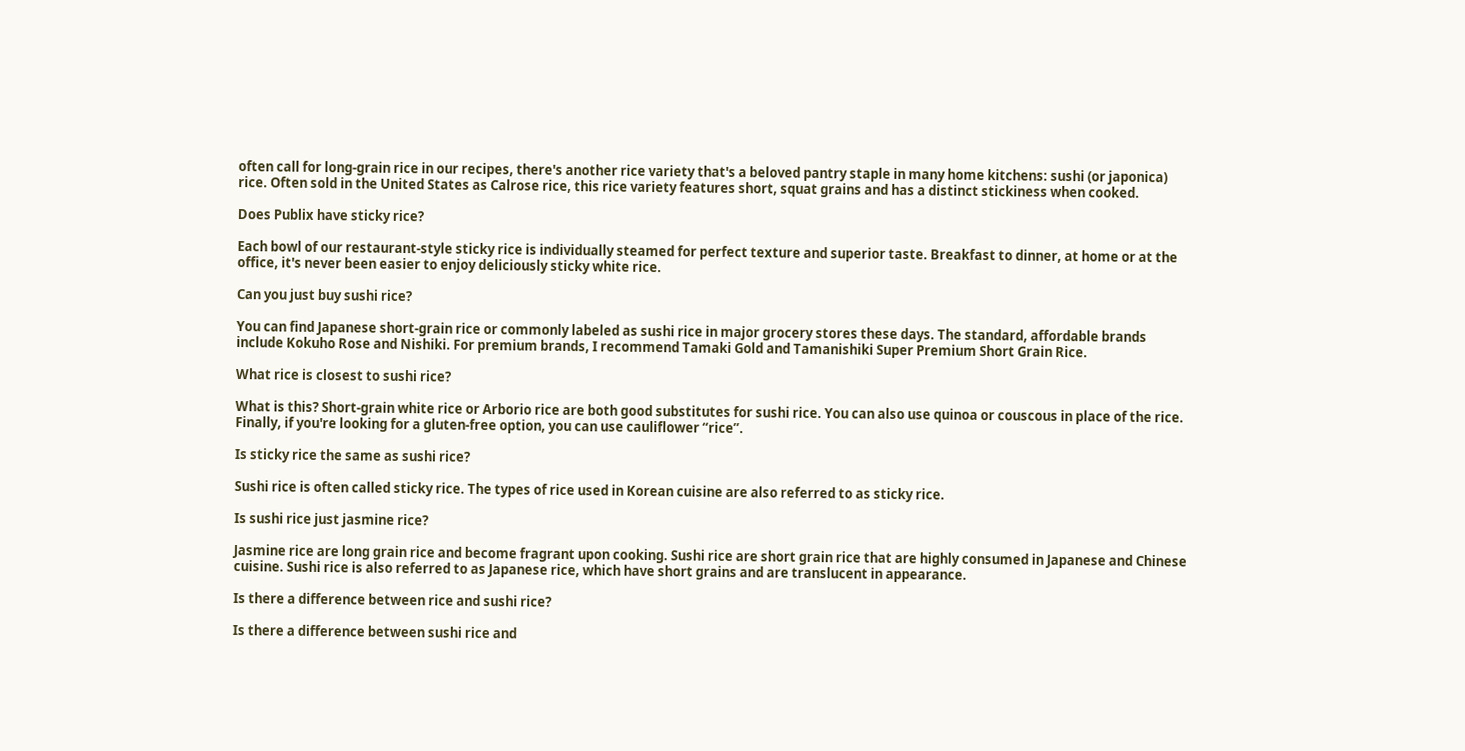often call for long-grain rice in our recipes, there's another rice variety that's a beloved pantry staple in many home kitchens: sushi (or japonica) rice. Often sold in the United States as Calrose rice, this rice variety features short, squat grains and has a distinct stickiness when cooked.

Does Publix have sticky rice?

Each bowl of our restaurant-style sticky rice is individually steamed for perfect texture and superior taste. Breakfast to dinner, at home or at the office, it's never been easier to enjoy deliciously sticky white rice.

Can you just buy sushi rice?

You can find Japanese short-grain rice or commonly labeled as sushi rice in major grocery stores these days. The standard, affordable brands include Kokuho Rose and Nishiki. For premium brands, I recommend Tamaki Gold and Tamanishiki Super Premium Short Grain Rice.

What rice is closest to sushi rice?

What is this? Short-grain white rice or Arborio rice are both good substitutes for sushi rice. You can also use quinoa or couscous in place of the rice. Finally, if you're looking for a gluten-free option, you can use cauliflower “rice”.

Is sticky rice the same as sushi rice?

Sushi rice is often called sticky rice. The types of rice used in Korean cuisine are also referred to as sticky rice.

Is sushi rice just jasmine rice?

Jasmine rice are long grain rice and become fragrant upon cooking. Sushi rice are short grain rice that are highly consumed in Japanese and Chinese cuisine. Sushi rice is also referred to as Japanese rice, which have short grains and are translucent in appearance.

Is there a difference between rice and sushi rice?

Is there a difference between sushi rice and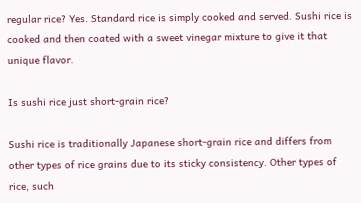regular rice? Yes. Standard rice is simply cooked and served. Sushi rice is cooked and then coated with a sweet vinegar mixture to give it that unique flavor.

Is sushi rice just short-grain rice?

Sushi rice is traditionally Japanese short-grain rice and differs from other types of rice grains due to its sticky consistency. Other types of rice, such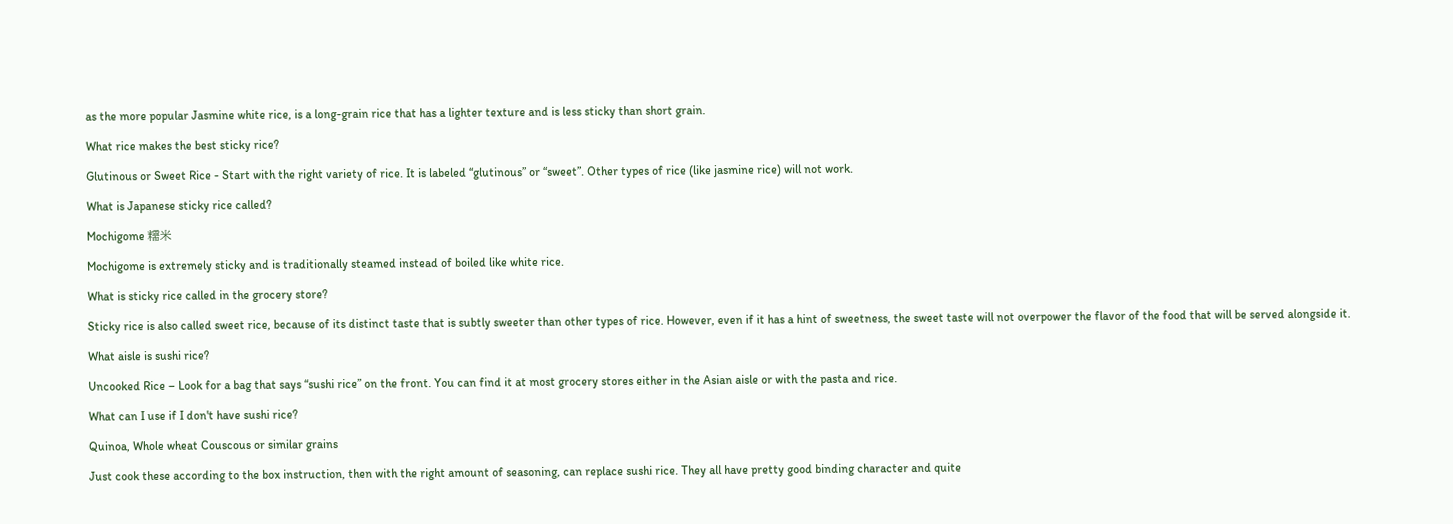as the more popular Jasmine white rice, is a long-grain rice that has a lighter texture and is less sticky than short grain.

What rice makes the best sticky rice?

Glutinous or Sweet Rice - Start with the right variety of rice. It is labeled “glutinous” or “sweet”. Other types of rice (like jasmine rice) will not work.

What is Japanese sticky rice called?

Mochigome 糯米

Mochigome is extremely sticky and is traditionally steamed instead of boiled like white rice.

What is sticky rice called in the grocery store?

Sticky rice is also called sweet rice, because of its distinct taste that is subtly sweeter than other types of rice. However, even if it has a hint of sweetness, the sweet taste will not overpower the flavor of the food that will be served alongside it.

What aisle is sushi rice?

Uncooked Rice – Look for a bag that says “sushi rice” on the front. You can find it at most grocery stores either in the Asian aisle or with the pasta and rice.

What can I use if I don't have sushi rice?

Quinoa, Whole wheat Couscous or similar grains

Just cook these according to the box instruction, then with the right amount of seasoning, can replace sushi rice. They all have pretty good binding character and quite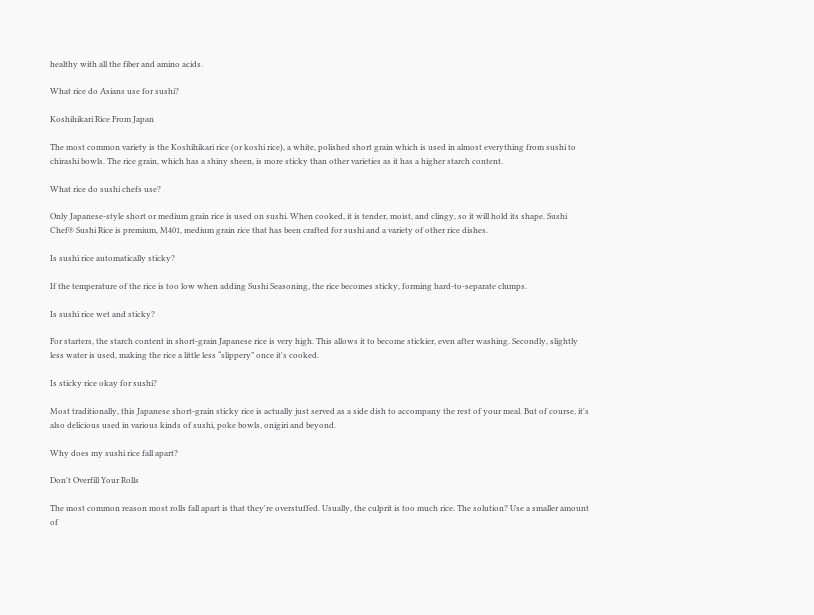healthy with all the fiber and amino acids.

What rice do Asians use for sushi?

Koshihikari Rice From Japan

The most common variety is the Koshihikari rice (or koshi rice), a white, polished short grain which is used in almost everything from sushi to chirashi bowls. The rice grain, which has a shiny sheen, is more sticky than other varieties as it has a higher starch content.

What rice do sushi chefs use?

Only Japanese-style short or medium grain rice is used on sushi. When cooked, it is tender, moist, and clingy, so it will hold its shape. Sushi Chef® Sushi Rice is premium, M401, medium grain rice that has been crafted for sushi and a variety of other rice dishes.

Is sushi rice automatically sticky?

If the temperature of the rice is too low when adding Sushi Seasoning, the rice becomes sticky, forming hard-to-separate clumps.

Is sushi rice wet and sticky?

For starters, the starch content in short-grain Japanese rice is very high. This allows it to become stickier, even after washing. Secondly, slightly less water is used, making the rice a little less “slippery” once it's cooked.

Is sticky rice okay for sushi?

Most traditionally, this Japanese short-grain sticky rice is actually just served as a side dish to accompany the rest of your meal. But of course, it's also delicious used in various kinds of sushi, poke bowls, onigiri and beyond.

Why does my sushi rice fall apart?

Don't Overfill Your Rolls

The most common reason most rolls fall apart is that they're overstuffed. Usually, the culprit is too much rice. The solution? Use a smaller amount of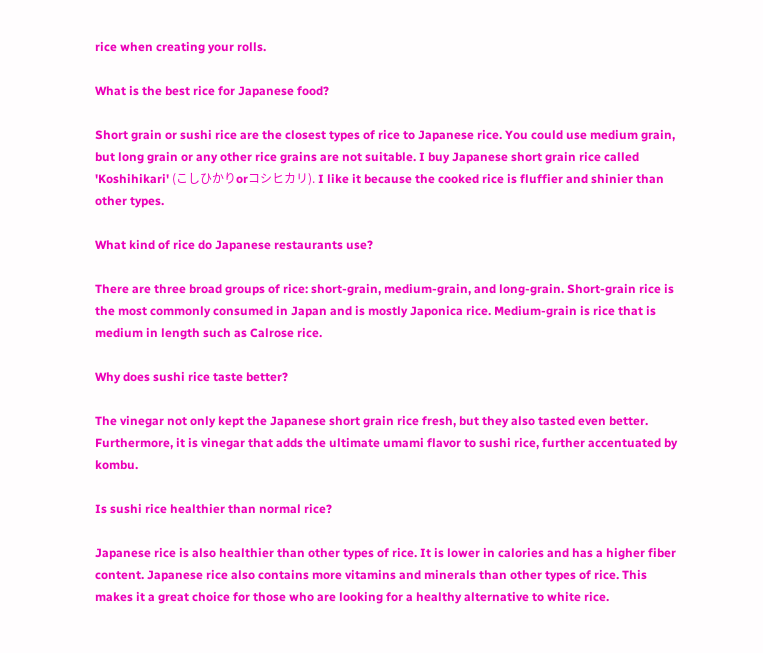rice when creating your rolls.

What is the best rice for Japanese food?

Short grain or sushi rice are the closest types of rice to Japanese rice. You could use medium grain, but long grain or any other rice grains are not suitable. I buy Japanese short grain rice called 'Koshihikari' (こしひかりorコシヒカリ). I like it because the cooked rice is fluffier and shinier than other types.

What kind of rice do Japanese restaurants use?

There are three broad groups of rice: short-grain, medium-grain, and long-grain. Short-grain rice is the most commonly consumed in Japan and is mostly Japonica rice. Medium-grain is rice that is medium in length such as Calrose rice.

Why does sushi rice taste better?

The vinegar not only kept the Japanese short grain rice fresh, but they also tasted even better. Furthermore, it is vinegar that adds the ultimate umami flavor to sushi rice, further accentuated by kombu.

Is sushi rice healthier than normal rice?

Japanese rice is also healthier than other types of rice. It is lower in calories and has a higher fiber content. Japanese rice also contains more vitamins and minerals than other types of rice. This makes it a great choice for those who are looking for a healthy alternative to white rice.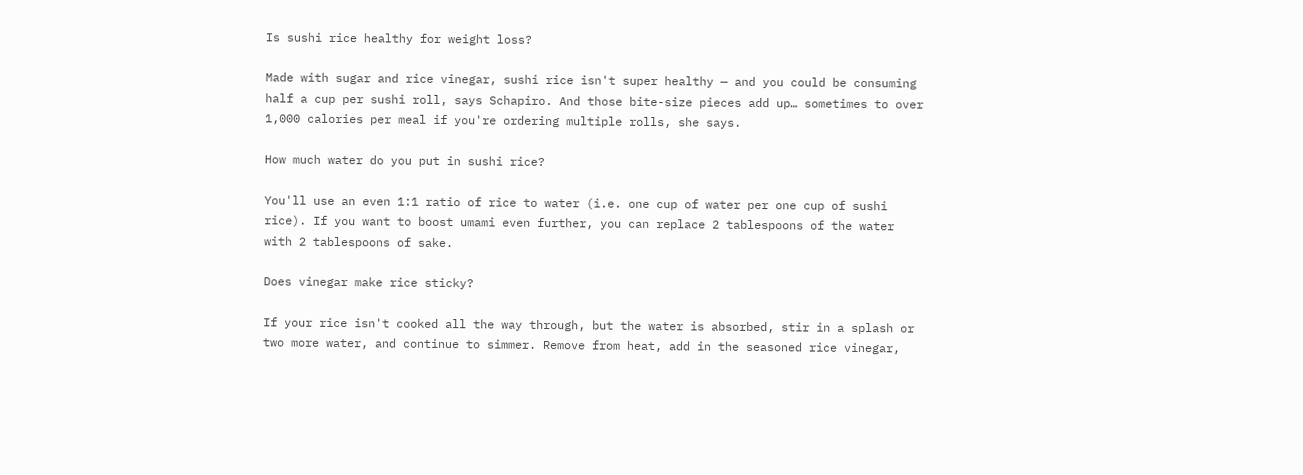Is sushi rice healthy for weight loss?

Made with sugar and rice vinegar, sushi rice isn't super healthy — and you could be consuming half a cup per sushi roll, says Schapiro. And those bite-size pieces add up… sometimes to over 1,000 calories per meal if you're ordering multiple rolls, she says.

How much water do you put in sushi rice?

You'll use an even 1:1 ratio of rice to water (i.e. one cup of water per one cup of sushi rice). If you want to boost umami even further, you can replace 2 tablespoons of the water with 2 tablespoons of sake.

Does vinegar make rice sticky?

If your rice isn't cooked all the way through, but the water is absorbed, stir in a splash or two more water, and continue to simmer. Remove from heat, add in the seasoned rice vinegar,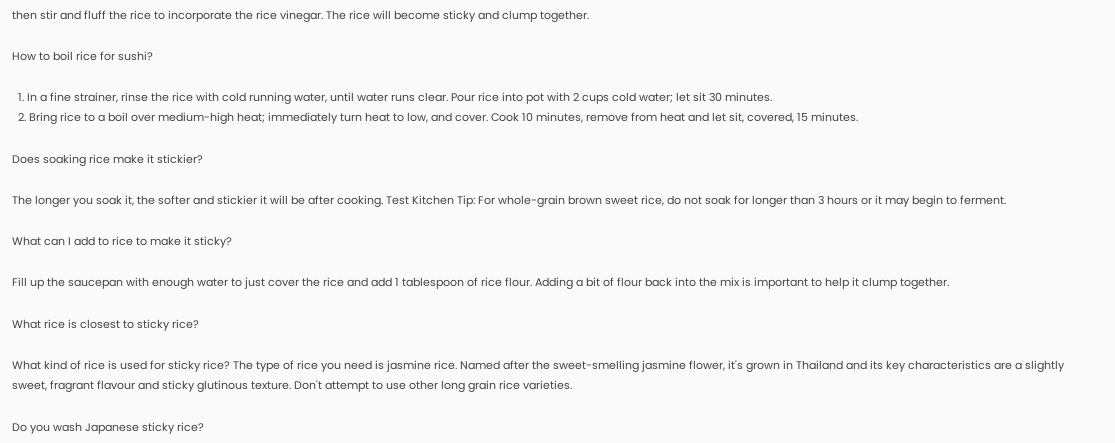then stir and fluff the rice to incorporate the rice vinegar. The rice will become sticky and clump together.

How to boil rice for sushi?

  1. In a fine strainer, rinse the rice with cold running water, until water runs clear. Pour rice into pot with 2 cups cold water; let sit 30 minutes.
  2. Bring rice to a boil over medium-high heat; immediately turn heat to low, and cover. Cook 10 minutes, remove from heat and let sit, covered, 15 minutes.

Does soaking rice make it stickier?

The longer you soak it, the softer and stickier it will be after cooking. Test Kitchen Tip: For whole-grain brown sweet rice, do not soak for longer than 3 hours or it may begin to ferment.

What can I add to rice to make it sticky?

Fill up the saucepan with enough water to just cover the rice and add 1 tablespoon of rice flour. Adding a bit of flour back into the mix is important to help it clump together.

What rice is closest to sticky rice?

What kind of rice is used for sticky rice? The type of rice you need is jasmine rice. Named after the sweet-smelling jasmine flower, it's grown in Thailand and its key characteristics are a slightly sweet, fragrant flavour and sticky glutinous texture. Don't attempt to use other long grain rice varieties.

Do you wash Japanese sticky rice?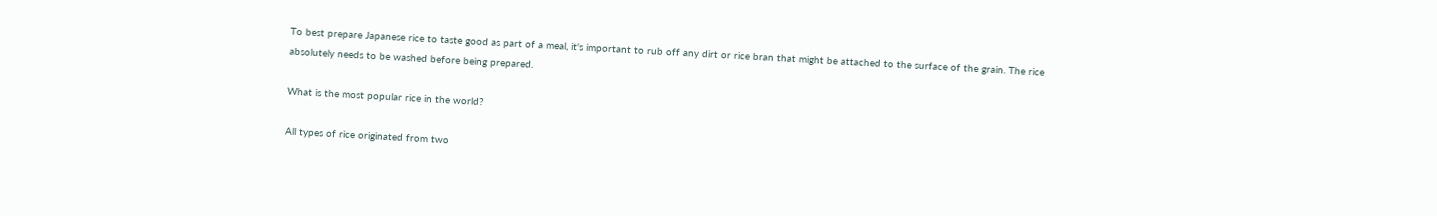To best prepare Japanese rice to taste good as part of a meal, it's important to rub off any dirt or rice bran that might be attached to the surface of the grain. The rice absolutely needs to be washed before being prepared.

What is the most popular rice in the world?

All types of rice originated from two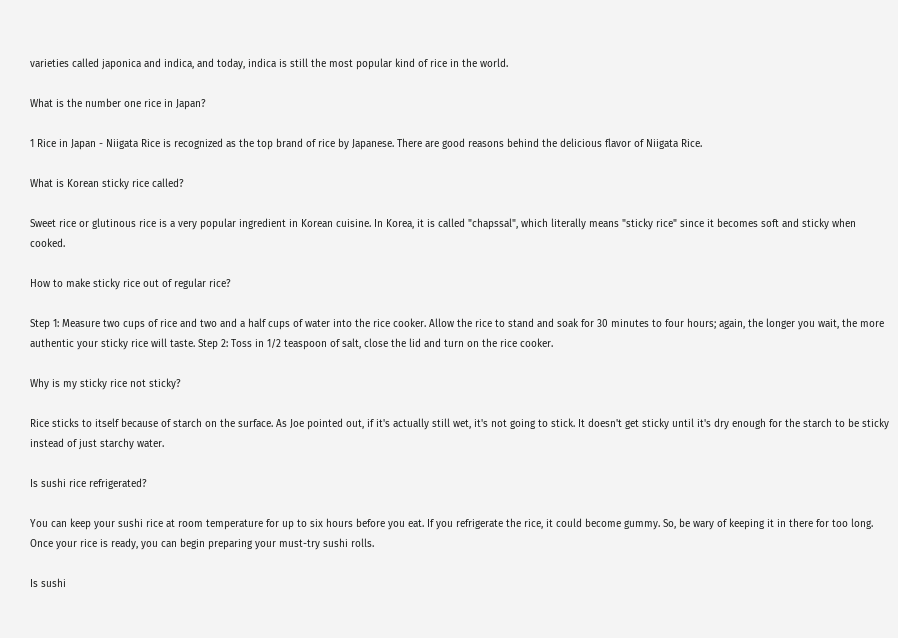varieties called japonica and indica, and today, indica is still the most popular kind of rice in the world.

What is the number one rice in Japan?

1 Rice in Japan - Niigata Rice is recognized as the top brand of rice by Japanese. There are good reasons behind the delicious flavor of Niigata Rice.

What is Korean sticky rice called?

Sweet rice or glutinous rice is a very popular ingredient in Korean cuisine. In Korea, it is called "chapssal", which literally means "sticky rice" since it becomes soft and sticky when cooked.

How to make sticky rice out of regular rice?

Step 1: Measure two cups of rice and two and a half cups of water into the rice cooker. Allow the rice to stand and soak for 30 minutes to four hours; again, the longer you wait, the more authentic your sticky rice will taste. Step 2: Toss in 1/2 teaspoon of salt, close the lid and turn on the rice cooker.

Why is my sticky rice not sticky?

Rice sticks to itself because of starch on the surface. As Joe pointed out, if it's actually still wet, it's not going to stick. It doesn't get sticky until it's dry enough for the starch to be sticky instead of just starchy water.

Is sushi rice refrigerated?

You can keep your sushi rice at room temperature for up to six hours before you eat. If you refrigerate the rice, it could become gummy. So, be wary of keeping it in there for too long. Once your rice is ready, you can begin preparing your must-try sushi rolls.

Is sushi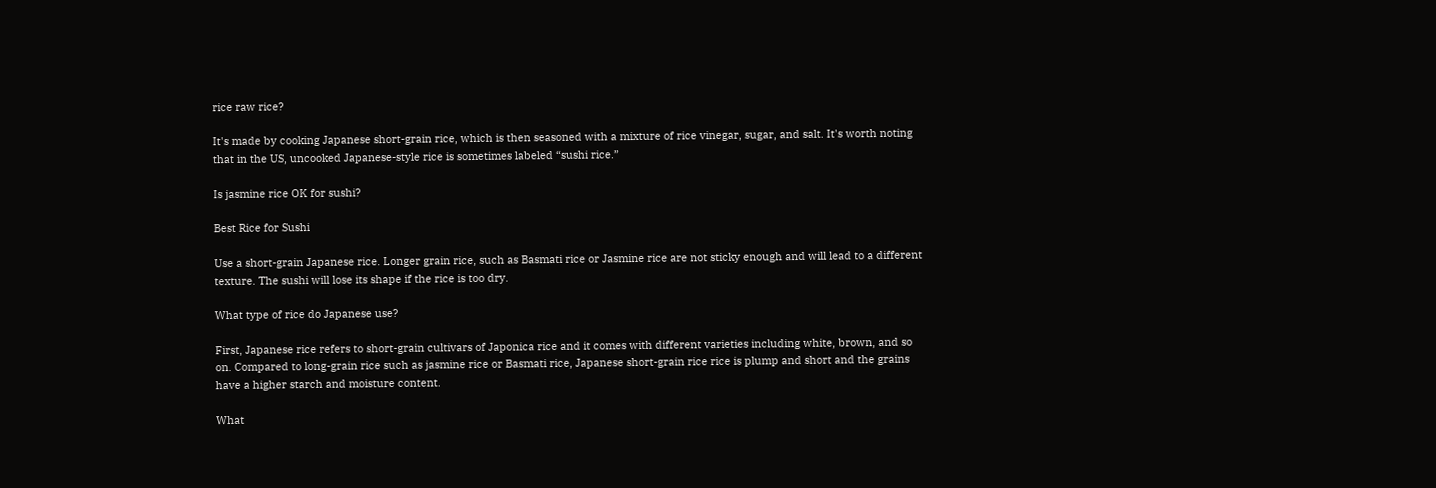rice raw rice?

It's made by cooking Japanese short-grain rice, which is then seasoned with a mixture of rice vinegar, sugar, and salt. It's worth noting that in the US, uncooked Japanese-style rice is sometimes labeled “sushi rice.”

Is jasmine rice OK for sushi?

Best Rice for Sushi

Use a short-grain Japanese rice. Longer grain rice, such as Basmati rice or Jasmine rice are not sticky enough and will lead to a different texture. The sushi will lose its shape if the rice is too dry.

What type of rice do Japanese use?

First, Japanese rice refers to short-grain cultivars of Japonica rice and it comes with different varieties including white, brown, and so on. Compared to long-grain rice such as jasmine rice or Basmati rice, Japanese short-grain rice rice is plump and short and the grains have a higher starch and moisture content.

What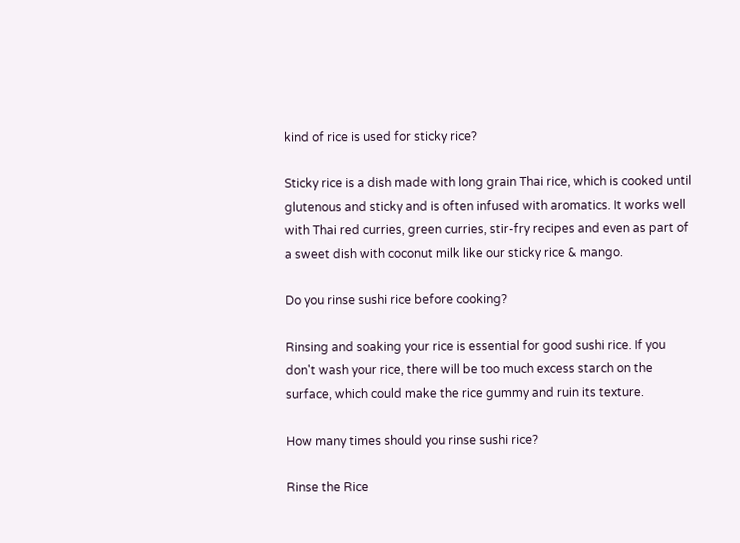kind of rice is used for sticky rice?

Sticky rice is a dish made with long grain Thai rice, which is cooked until glutenous and sticky and is often infused with aromatics. It works well with Thai red curries, green curries, stir-fry recipes and even as part of a sweet dish with coconut milk like our sticky rice & mango.

Do you rinse sushi rice before cooking?

Rinsing and soaking your rice is essential for good sushi rice. If you don't wash your rice, there will be too much excess starch on the surface, which could make the rice gummy and ruin its texture.

How many times should you rinse sushi rice?

Rinse the Rice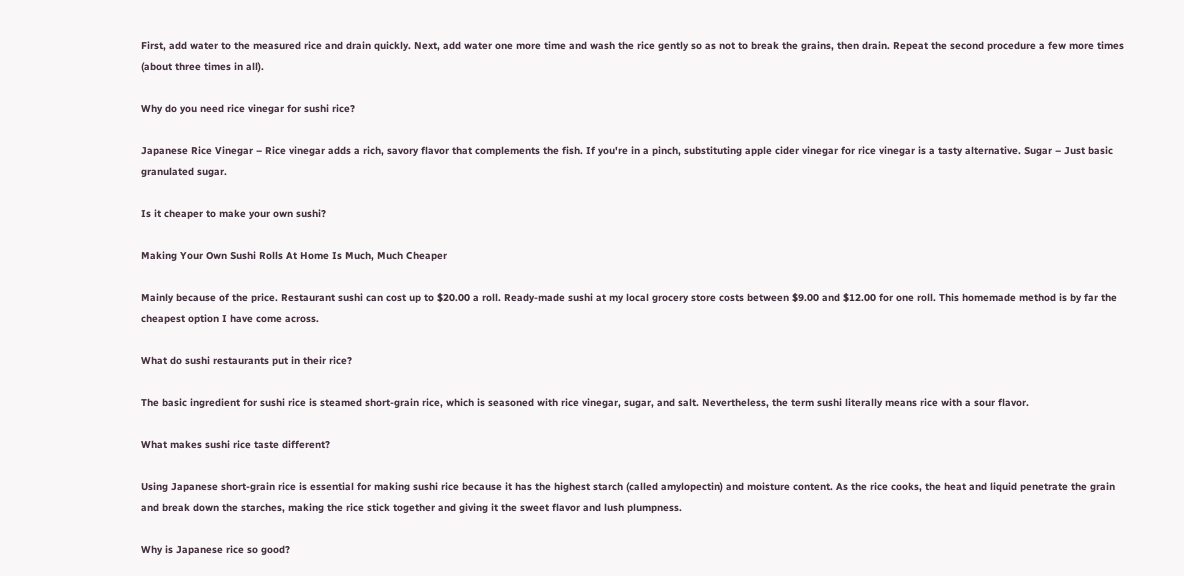First, add water to the measured rice and drain quickly. Next, add water one more time and wash the rice gently so as not to break the grains, then drain. Repeat the second procedure a few more times (about three times in all).

Why do you need rice vinegar for sushi rice?

Japanese Rice Vinegar – Rice vinegar adds a rich, savory flavor that complements the fish. If you're in a pinch, substituting apple cider vinegar for rice vinegar is a tasty alternative. Sugar – Just basic granulated sugar.

Is it cheaper to make your own sushi?

Making Your Own Sushi Rolls At Home Is Much, Much Cheaper

Mainly because of the price. Restaurant sushi can cost up to $20.00 a roll. Ready-made sushi at my local grocery store costs between $9.00 and $12.00 for one roll. This homemade method is by far the cheapest option I have come across.

What do sushi restaurants put in their rice?

The basic ingredient for sushi rice is steamed short-grain rice, which is seasoned with rice vinegar, sugar, and salt. Nevertheless, the term sushi literally means rice with a sour flavor.

What makes sushi rice taste different?

Using Japanese short-grain rice is essential for making sushi rice because it has the highest starch (called amylopectin) and moisture content. As the rice cooks, the heat and liquid penetrate the grain and break down the starches, making the rice stick together and giving it the sweet flavor and lush plumpness.

Why is Japanese rice so good?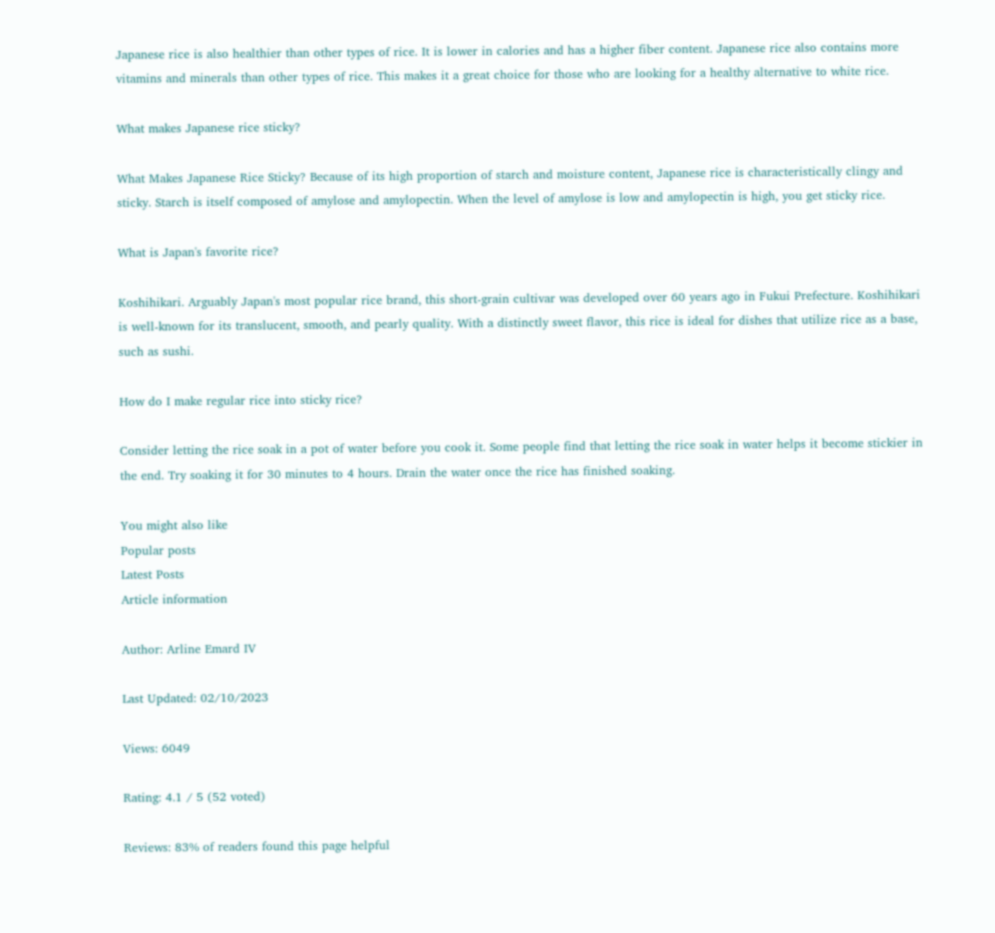Japanese rice is also healthier than other types of rice. It is lower in calories and has a higher fiber content. Japanese rice also contains more vitamins and minerals than other types of rice. This makes it a great choice for those who are looking for a healthy alternative to white rice.

What makes Japanese rice sticky?

What Makes Japanese Rice Sticky? Because of its high proportion of starch and moisture content, Japanese rice is characteristically clingy and sticky. Starch is itself composed of amylose and amylopectin. When the level of amylose is low and amylopectin is high, you get sticky rice.

What is Japan's favorite rice?

Koshihikari. Arguably Japan's most popular rice brand, this short-grain cultivar was developed over 60 years ago in Fukui Prefecture. Koshihikari is well-known for its translucent, smooth, and pearly quality. With a distinctly sweet flavor, this rice is ideal for dishes that utilize rice as a base, such as sushi.

How do I make regular rice into sticky rice?

Consider letting the rice soak in a pot of water before you cook it. Some people find that letting the rice soak in water helps it become stickier in the end. Try soaking it for 30 minutes to 4 hours. Drain the water once the rice has finished soaking.

You might also like
Popular posts
Latest Posts
Article information

Author: Arline Emard IV

Last Updated: 02/10/2023

Views: 6049

Rating: 4.1 / 5 (52 voted)

Reviews: 83% of readers found this page helpful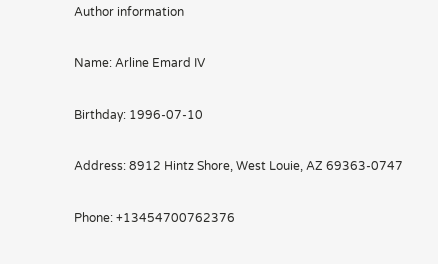Author information

Name: Arline Emard IV

Birthday: 1996-07-10

Address: 8912 Hintz Shore, West Louie, AZ 69363-0747

Phone: +13454700762376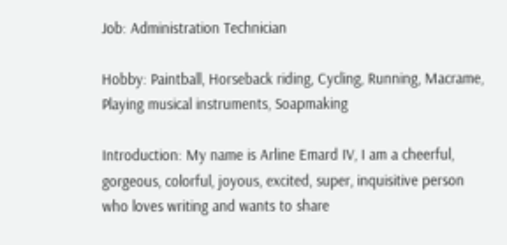Job: Administration Technician

Hobby: Paintball, Horseback riding, Cycling, Running, Macrame, Playing musical instruments, Soapmaking

Introduction: My name is Arline Emard IV, I am a cheerful, gorgeous, colorful, joyous, excited, super, inquisitive person who loves writing and wants to share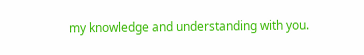my knowledge and understanding with you.